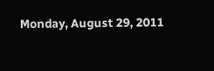Monday, August 29, 2011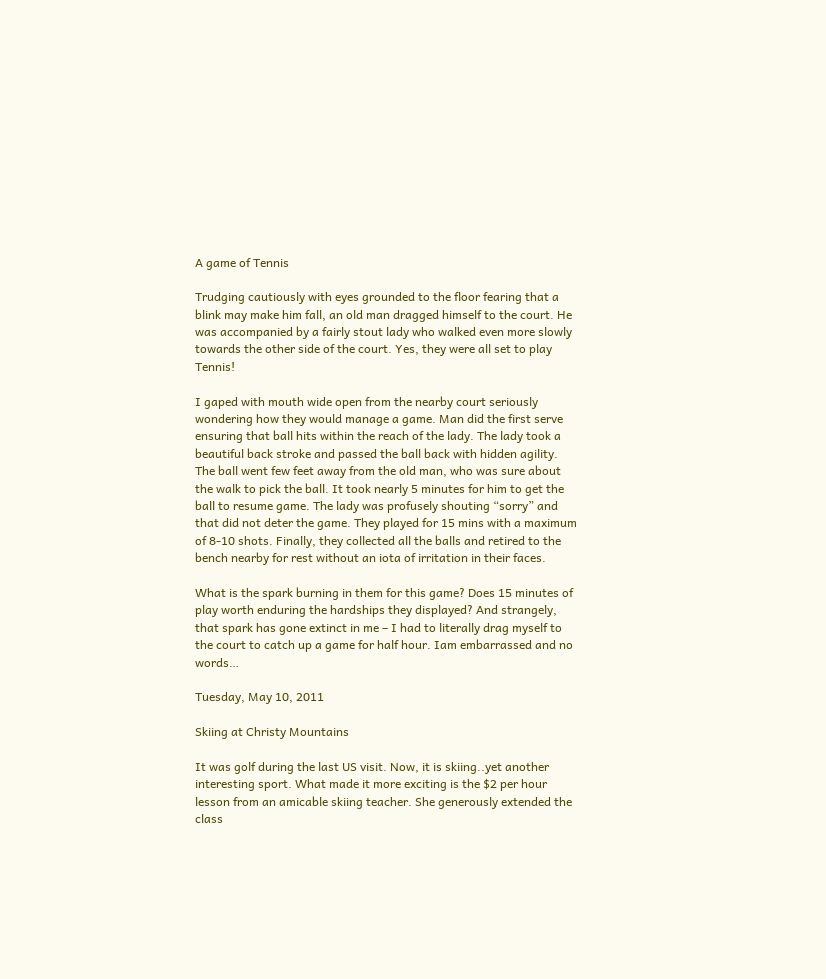A game of Tennis

Trudging cautiously with eyes grounded to the floor fearing that a blink may make him fall, an old man dragged himself to the court. He was accompanied by a fairly stout lady who walked even more slowly towards the other side of the court. Yes, they were all set to play Tennis!

I gaped with mouth wide open from the nearby court seriously wondering how they would manage a game. Man did the first serve ensuring that ball hits within the reach of the lady. The lady took a beautiful back stroke and passed the ball back with hidden agility. The ball went few feet away from the old man, who was sure about the walk to pick the ball. It took nearly 5 minutes for him to get the ball to resume game. The lady was profusely shouting “sorry” and that did not deter the game. They played for 15 mins with a maximum of 8-10 shots. Finally, they collected all the balls and retired to the bench nearby for rest without an iota of irritation in their faces.

What is the spark burning in them for this game? Does 15 minutes of play worth enduring the hardships they displayed? And strangely, that spark has gone extinct in me – I had to literally drag myself to the court to catch up a game for half hour. Iam embarrassed and no words…

Tuesday, May 10, 2011

Skiing at Christy Mountains

It was golf during the last US visit. Now, it is skiing..yet another interesting sport. What made it more exciting is the $2 per hour lesson from an amicable skiing teacher. She generously extended the class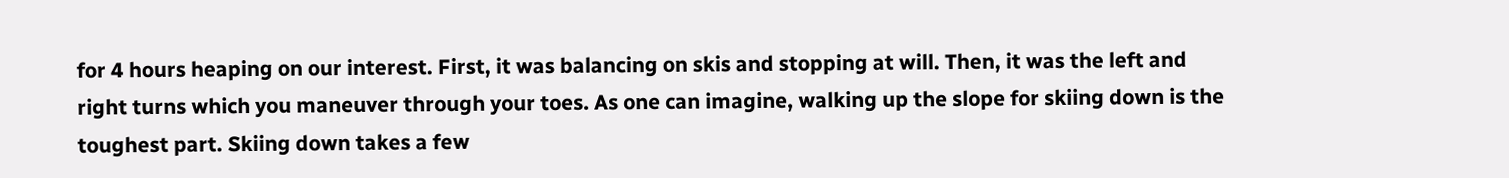for 4 hours heaping on our interest. First, it was balancing on skis and stopping at will. Then, it was the left and right turns which you maneuver through your toes. As one can imagine, walking up the slope for skiing down is the toughest part. Skiing down takes a few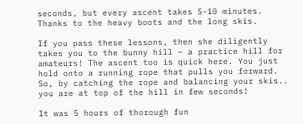seconds, but every ascent takes 5-10 minutes. Thanks to the heavy boots and the long skis.

If you pass these lessons, then she diligently takes you to the bunny hill – a practice hill for amateurs! The ascent too is quick here. You just hold onto a running rope that pulls you forward. So, by catching the rope and balancing your skis.. you are at top of the hill in few seconds!

It was 5 hours of thorough fun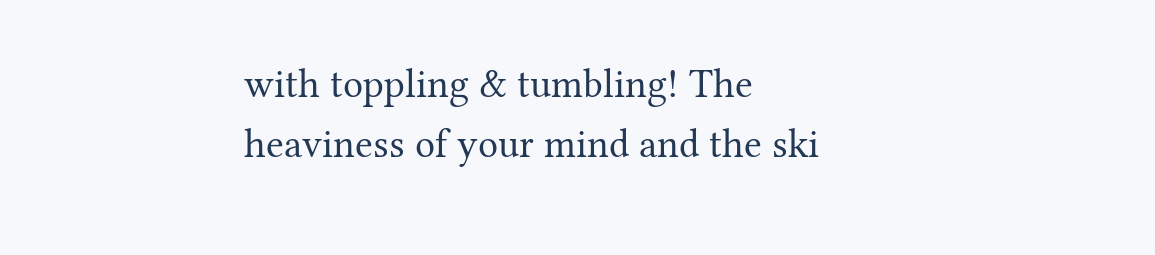with toppling & tumbling! The heaviness of your mind and the ski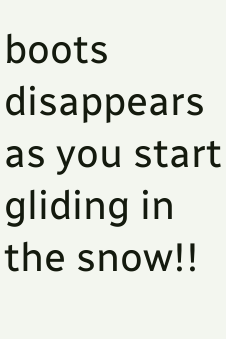boots disappears as you start gliding in the snow!!